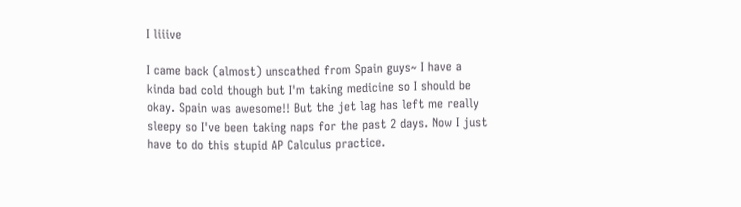I liiive

I came back (almost) unscathed from Spain guys~ I have a kinda bad cold though but I'm taking medicine so I should be okay. Spain was awesome!! But the jet lag has left me really sleepy so I've been taking naps for the past 2 days. Now I just have to do this stupid AP Calculus practice.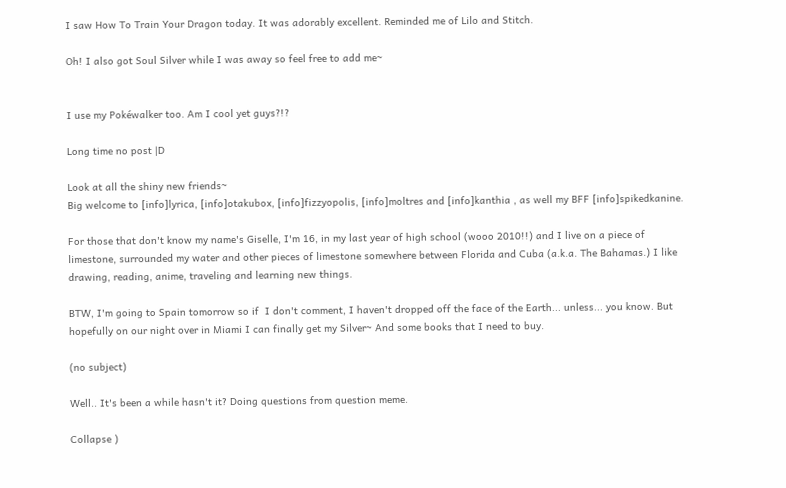I saw How To Train Your Dragon today. It was adorably excellent. Reminded me of Lilo and Stitch.

Oh! I also got Soul Silver while I was away so feel free to add me~


I use my Pokéwalker too. Am I cool yet guys?!?

Long time no post |D

Look at all the shiny new friends~
Big welcome to [info]lyrica, [info]otakubox, [info]fizzyopolis, [info]moltres and [info]kanthia , as well my BFF [info]spikedkanine.

For those that don't know my name's Giselle, I'm 16, in my last year of high school (wooo 2010!!) and I live on a piece of limestone, surrounded my water and other pieces of limestone somewhere between Florida and Cuba (a.k.a. The Bahamas.) I like drawing, reading, anime, traveling and learning new things.

BTW, I'm going to Spain tomorrow so if  I don't comment, I haven't dropped off the face of the Earth... unless... you know. But hopefully on our night over in Miami I can finally get my Silver~ And some books that I need to buy.

(no subject)

Well.. It's been a while hasn't it? Doing questions from question meme.

Collapse )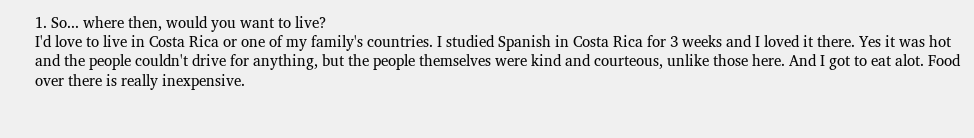1. So... where then, would you want to live?
I'd love to live in Costa Rica or one of my family's countries. I studied Spanish in Costa Rica for 3 weeks and I loved it there. Yes it was hot and the people couldn't drive for anything, but the people themselves were kind and courteous, unlike those here. And I got to eat alot. Food over there is really inexpensive.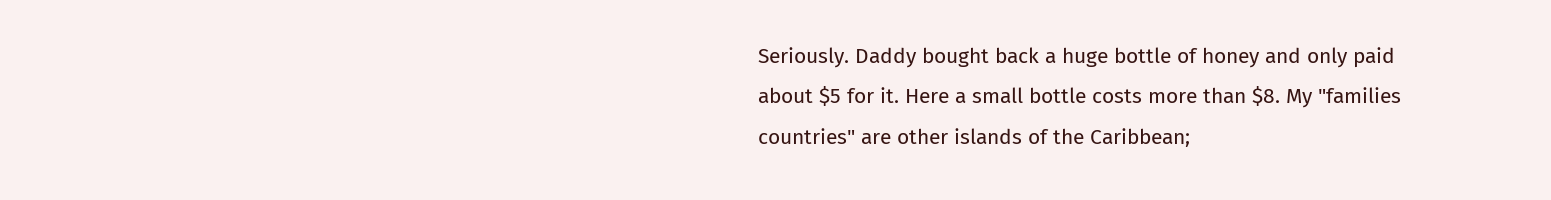Seriously. Daddy bought back a huge bottle of honey and only paid about $5 for it. Here a small bottle costs more than $8. My "families countries" are other islands of the Caribbean;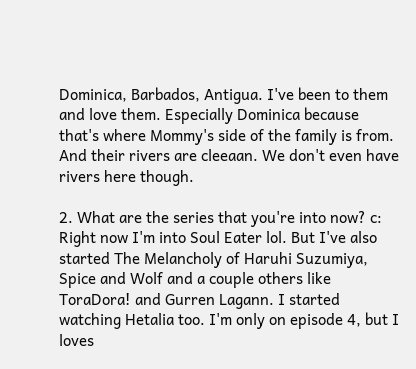Dominica, Barbados, Antigua. I've been to them and love them. Especially Dominica because that's where Mommy's side of the family is from. And their rivers are cleeaan. We don't even have rivers here though.

2. What are the series that you're into now? c:
Right now I'm into Soul Eater lol. But I've also started The Melancholy of Haruhi Suzumiya, Spice and Wolf and a couple others like ToraDora! and Gurren Lagann. I started watching Hetalia too. I'm only on episode 4, but I loves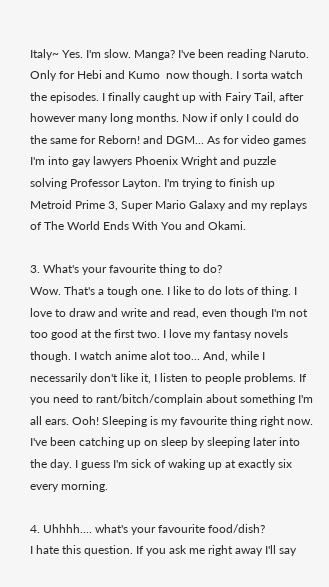Italy~ Yes. I'm slow. Manga? I've been reading Naruto. Only for Hebi and Kumo  now though. I sorta watch the episodes. I finally caught up with Fairy Tail, after however many long months. Now if only I could do the same for Reborn! and DGM... As for video games I'm into gay lawyers Phoenix Wright and puzzle solving Professor Layton. I'm trying to finish up Metroid Prime 3, Super Mario Galaxy and my replays of The World Ends With You and Okami.

3. What's your favourite thing to do?
Wow. That's a tough one. I like to do lots of thing. I love to draw and write and read, even though I'm not too good at the first two. I love my fantasy novels though. I watch anime alot too... And, while I necessarily don't like it, I listen to people problems. If you need to rant/bitch/complain about something I'm all ears. Ooh! Sleeping is my favourite thing right now. I've been catching up on sleep by sleeping later into the day. I guess I'm sick of waking up at exactly six every morning.

4. Uhhhh.... what's your favourite food/dish?
I hate this question. If you ask me right away I'll say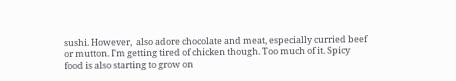sushi. However,  also adore chocolate and meat, especially curried beef or mutton. I'm getting tired of chicken though. Too much of it. Spicy food is also starting to grow on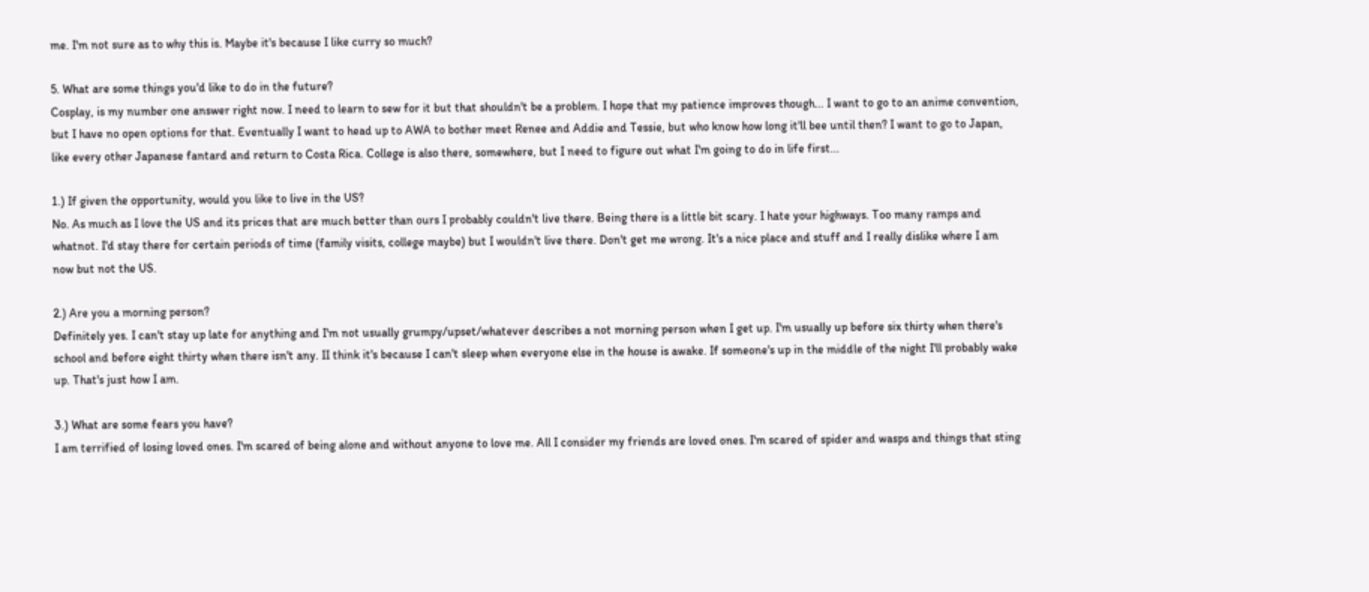me. I'm not sure as to why this is. Maybe it's because I like curry so much?

5. What are some things you'd like to do in the future?
Cosplay, is my number one answer right now. I need to learn to sew for it but that shouldn't be a problem. I hope that my patience improves though... I want to go to an anime convention, but I have no open options for that. Eventually I want to head up to AWA to bother meet Renee and Addie and Tessie, but who know how long it'll bee until then? I want to go to Japan, like every other Japanese fantard and return to Costa Rica. College is also there, somewhere, but I need to figure out what I'm going to do in life first...

1.) If given the opportunity, would you like to live in the US?
No. As much as I love the US and its prices that are much better than ours I probably couldn't live there. Being there is a little bit scary. I hate your highways. Too many ramps and whatnot. I'd stay there for certain periods of time (family visits, college maybe) but I wouldn't live there. Don't get me wrong. It's a nice place and stuff and I really dislike where I am now but not the US.

2.) Are you a morning person?
Definitely yes. I can't stay up late for anything and I'm not usually grumpy/upset/whatever describes a not morning person when I get up. I'm usually up before six thirty when there's school and before eight thirty when there isn't any. II think it's because I can't sleep when everyone else in the house is awake. If someone's up in the middle of the night I'll probably wake up. That's just how I am.

3.) What are some fears you have?
I am terrified of losing loved ones. I'm scared of being alone and without anyone to love me. All I consider my friends are loved ones. I'm scared of spider and wasps and things that sting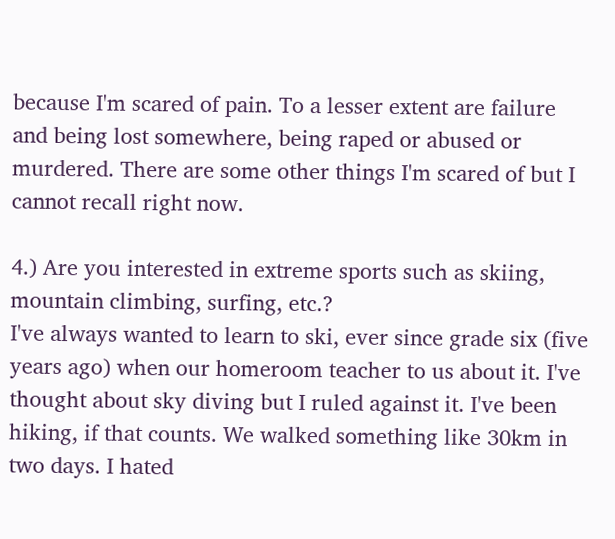because I'm scared of pain. To a lesser extent are failure and being lost somewhere, being raped or abused or murdered. There are some other things I'm scared of but I cannot recall right now.

4.) Are you interested in extreme sports such as skiing, mountain climbing, surfing, etc.?
I've always wanted to learn to ski, ever since grade six (five years ago) when our homeroom teacher to us about it. I've thought about sky diving but I ruled against it. I've been hiking, if that counts. We walked something like 30km in two days. I hated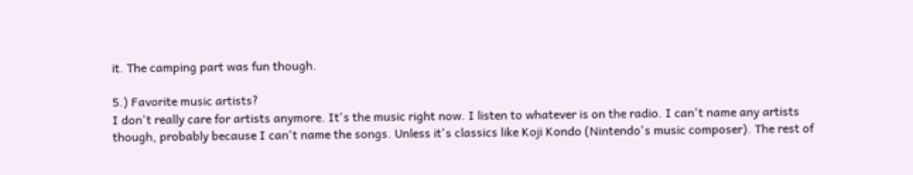it. The camping part was fun though.

5.) Favorite music artists?
I don't really care for artists anymore. It's the music right now. I listen to whatever is on the radio. I can't name any artists though, probably because I can't name the songs. Unless it's classics like Koji Kondo (Nintendo's music composer). The rest of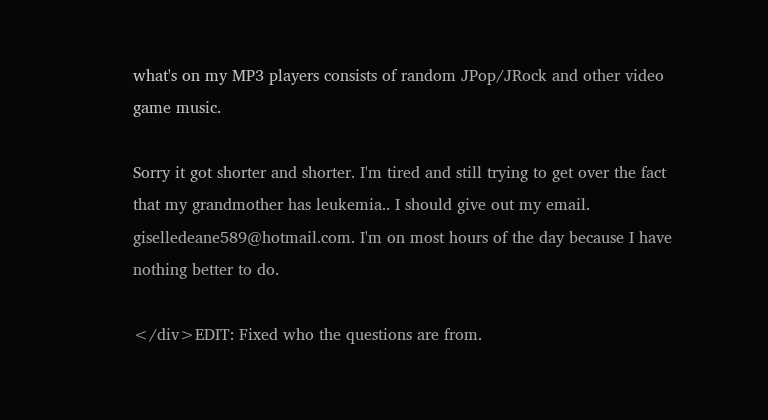what's on my MP3 players consists of random JPop/JRock and other video game music.

Sorry it got shorter and shorter. I'm tired and still trying to get over the fact that my grandmother has leukemia.. I should give out my email. giselledeane589@hotmail.com. I'm on most hours of the day because I have nothing better to do.

</div>EDIT: Fixed who the questions are from.